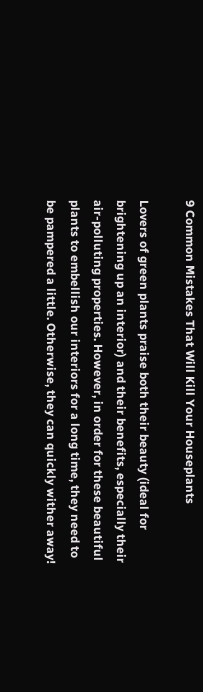9 Common Mistakes That Will Kill Your Houseplants

Lovers of green plants praise both their beauty (ideal for brightening up an interior) and their benefits, especially their air-polluting properties. However, in order for these beautiful plants to embellish our interiors for a long time, they need to be pampered a little. Otherwise, they can quickly wither away!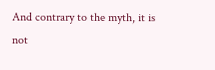And contrary to the myth, it is not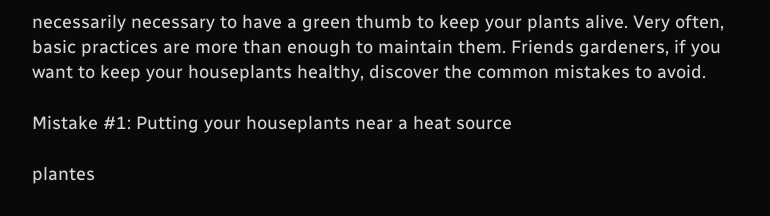necessarily necessary to have a green thumb to keep your plants alive. Very often, basic practices are more than enough to maintain them. Friends gardeners, if you want to keep your houseplants healthy, discover the common mistakes to avoid.

Mistake #1: Putting your houseplants near a heat source

plantes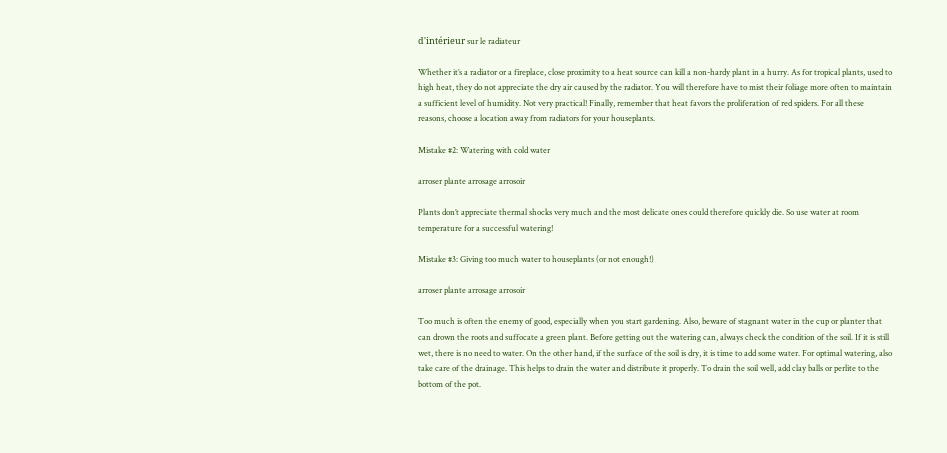d'intérieur sur le radiateur

Whether it’s a radiator or a fireplace, close proximity to a heat source can kill a non-hardy plant in a hurry. As for tropical plants, used to high heat, they do not appreciate the dry air caused by the radiator. You will therefore have to mist their foliage more often to maintain a sufficient level of humidity. Not very practical! Finally, remember that heat favors the proliferation of red spiders. For all these reasons, choose a location away from radiators for your houseplants.

Mistake #2: Watering with cold water

arroser plante arrosage arrosoir

Plants don’t appreciate thermal shocks very much and the most delicate ones could therefore quickly die. So use water at room temperature for a successful watering!

Mistake #3: Giving too much water to houseplants (or not enough!)

arroser plante arrosage arrosoir

Too much is often the enemy of good, especially when you start gardening. Also, beware of stagnant water in the cup or planter that can drown the roots and suffocate a green plant. Before getting out the watering can, always check the condition of the soil. If it is still wet, there is no need to water. On the other hand, if the surface of the soil is dry, it is time to add some water. For optimal watering, also take care of the drainage. This helps to drain the water and distribute it properly. To drain the soil well, add clay balls or perlite to the bottom of the pot.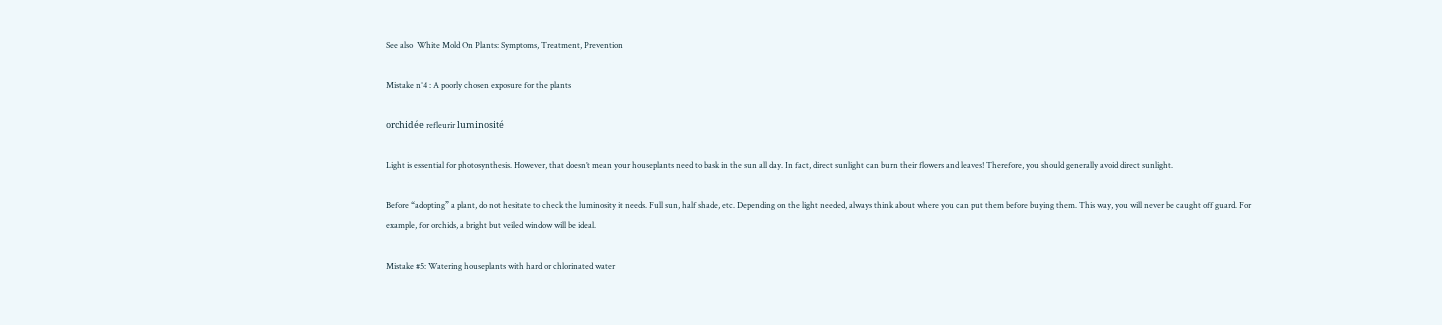See also  White Mold On Plants: Symptoms, Treatment, Prevention

Mistake n°4 : A poorly chosen exposure for the plants

orchidée refleurir luminosité

Light is essential for photosynthesis. However, that doesn’t mean your houseplants need to bask in the sun all day. In fact, direct sunlight can burn their flowers and leaves! Therefore, you should generally avoid direct sunlight.

Before “adopting” a plant, do not hesitate to check the luminosity it needs. Full sun, half shade, etc. Depending on the light needed, always think about where you can put them before buying them. This way, you will never be caught off guard. For example, for orchids, a bright but veiled window will be ideal.

Mistake #5: Watering houseplants with hard or chlorinated water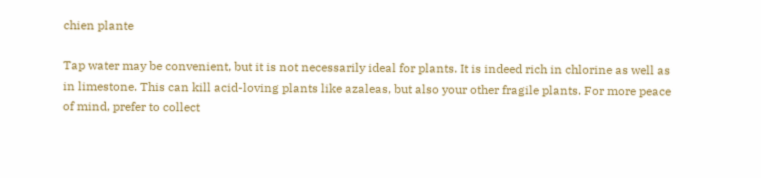chien plante

Tap water may be convenient, but it is not necessarily ideal for plants. It is indeed rich in chlorine as well as in limestone. This can kill acid-loving plants like azaleas, but also your other fragile plants. For more peace of mind, prefer to collect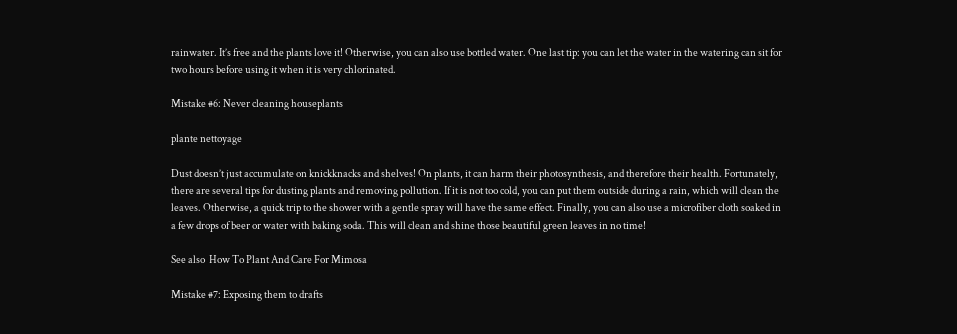rainwater. It’s free and the plants love it! Otherwise, you can also use bottled water. One last tip: you can let the water in the watering can sit for two hours before using it when it is very chlorinated.

Mistake #6: Never cleaning houseplants

plante nettoyage

Dust doesn’t just accumulate on knickknacks and shelves! On plants, it can harm their photosynthesis, and therefore their health. Fortunately, there are several tips for dusting plants and removing pollution. If it is not too cold, you can put them outside during a rain, which will clean the leaves. Otherwise, a quick trip to the shower with a gentle spray will have the same effect. Finally, you can also use a microfiber cloth soaked in a few drops of beer or water with baking soda. This will clean and shine those beautiful green leaves in no time!

See also  How To Plant And Care For Mimosa

Mistake #7: Exposing them to drafts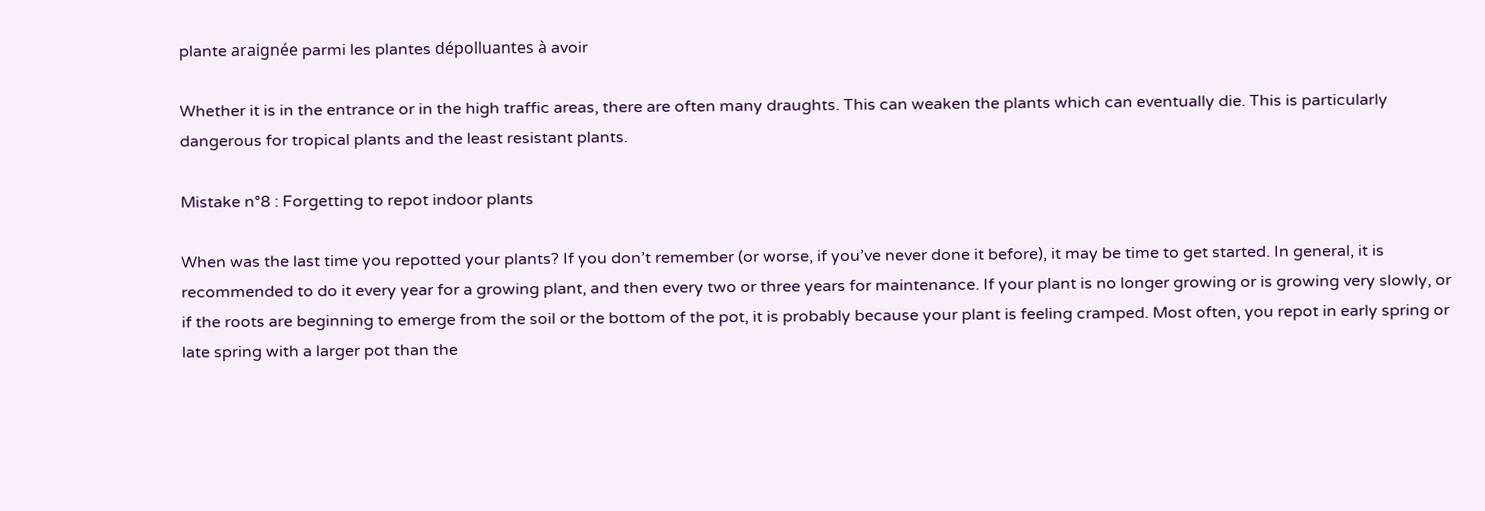plante araignée parmi les plantes dépolluantes à avoir

Whether it is in the entrance or in the high traffic areas, there are often many draughts. This can weaken the plants which can eventually die. This is particularly dangerous for tropical plants and the least resistant plants.

Mistake n°8 : Forgetting to repot indoor plants

When was the last time you repotted your plants? If you don’t remember (or worse, if you’ve never done it before), it may be time to get started. In general, it is recommended to do it every year for a growing plant, and then every two or three years for maintenance. If your plant is no longer growing or is growing very slowly, or if the roots are beginning to emerge from the soil or the bottom of the pot, it is probably because your plant is feeling cramped. Most often, you repot in early spring or late spring with a larger pot than the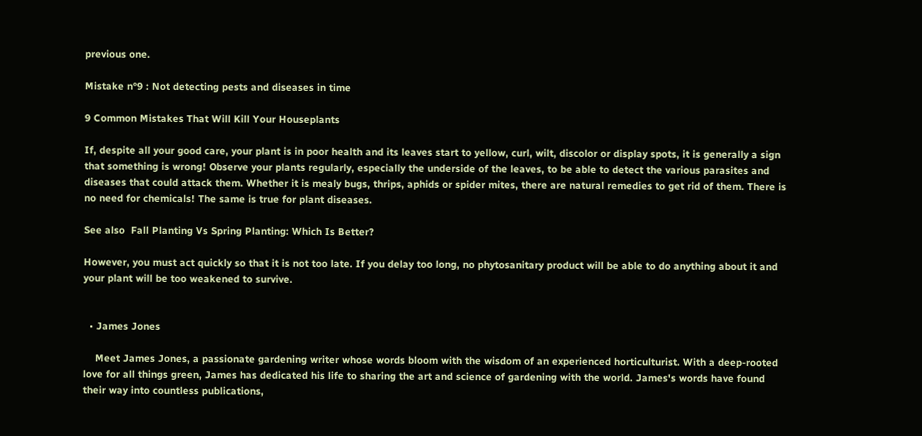previous one.

Mistake n°9 : Not detecting pests and diseases in time

9 Common Mistakes That Will Kill Your Houseplants

If, despite all your good care, your plant is in poor health and its leaves start to yellow, curl, wilt, discolor or display spots, it is generally a sign that something is wrong! Observe your plants regularly, especially the underside of the leaves, to be able to detect the various parasites and diseases that could attack them. Whether it is mealy bugs, thrips, aphids or spider mites, there are natural remedies to get rid of them. There is no need for chemicals! The same is true for plant diseases.

See also  Fall Planting Vs Spring Planting: Which Is Better?

However, you must act quickly so that it is not too late. If you delay too long, no phytosanitary product will be able to do anything about it and your plant will be too weakened to survive.


  • James Jones

    Meet James Jones, a passionate gardening writer whose words bloom with the wisdom of an experienced horticulturist. With a deep-rooted love for all things green, James has dedicated his life to sharing the art and science of gardening with the world. James's words have found their way into countless publications,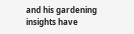and his gardening insights have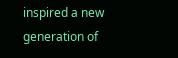inspired a new generation of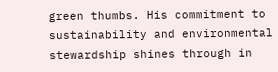green thumbs. His commitment to sustainability and environmental stewardship shines through in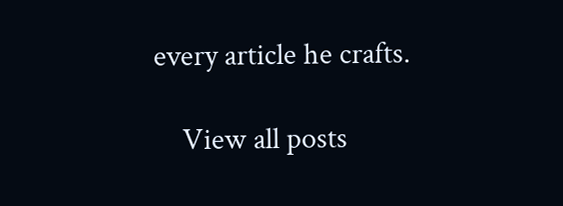every article he crafts.

    View all posts